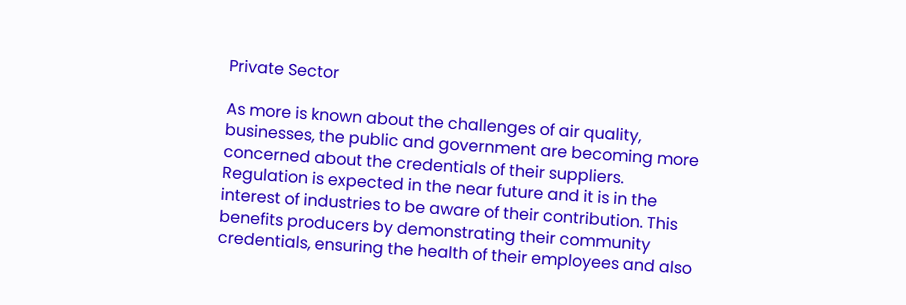Private Sector

As more is known about the challenges of air quality, businesses, the public and government are becoming more concerned about the credentials of their suppliers. Regulation is expected in the near future and it is in the interest of industries to be aware of their contribution. This benefits producers by demonstrating their community credentials, ensuring the health of their employees and also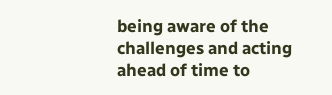being aware of the challenges and acting ahead of time to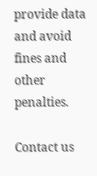provide data and avoid fines and other penalties.

Contact us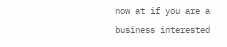now at if you are a business interested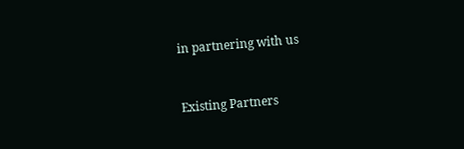in partnering with us


Existing Partners